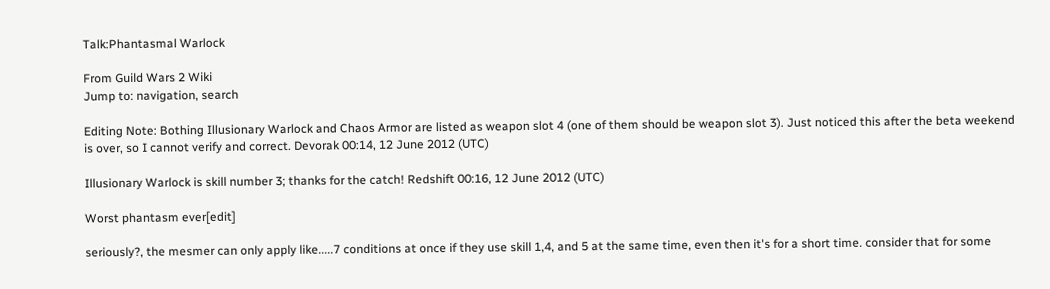Talk:Phantasmal Warlock

From Guild Wars 2 Wiki
Jump to: navigation, search

Editing Note: Bothing Illusionary Warlock and Chaos Armor are listed as weapon slot 4 (one of them should be weapon slot 3). Just noticed this after the beta weekend is over, so I cannot verify and correct. Devorak 00:14, 12 June 2012 (UTC)

Illusionary Warlock is skill number 3; thanks for the catch! Redshift 00:16, 12 June 2012 (UTC)

Worst phantasm ever[edit]

seriously?, the mesmer can only apply like.....7 conditions at once if they use skill 1,4, and 5 at the same time, even then it's for a short time. consider that for some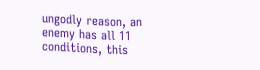ungodly reason, an enemy has all 11 conditions, this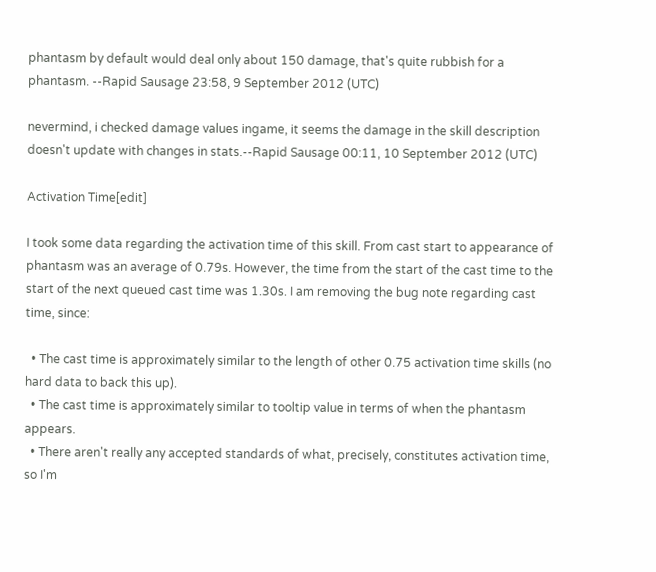phantasm by default would deal only about 150 damage, that's quite rubbish for a phantasm. --Rapid Sausage 23:58, 9 September 2012 (UTC)

nevermind, i checked damage values ingame, it seems the damage in the skill description doesn't update with changes in stats.--Rapid Sausage 00:11, 10 September 2012 (UTC)

Activation Time[edit]

I took some data regarding the activation time of this skill. From cast start to appearance of phantasm was an average of 0.79s. However, the time from the start of the cast time to the start of the next queued cast time was 1.30s. I am removing the bug note regarding cast time, since:

  • The cast time is approximately similar to the length of other 0.75 activation time skills (no hard data to back this up).
  • The cast time is approximately similar to tooltip value in terms of when the phantasm appears.
  • There aren't really any accepted standards of what, precisely, constitutes activation time, so I'm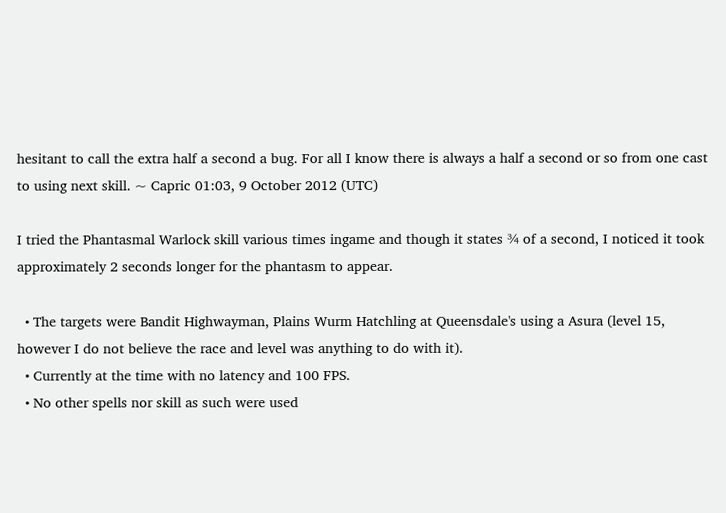hesitant to call the extra half a second a bug. For all I know there is always a half a second or so from one cast to using next skill. ~ Capric 01:03, 9 October 2012 (UTC)

I tried the Phantasmal Warlock skill various times ingame and though it states ¾ of a second, I noticed it took approximately 2 seconds longer for the phantasm to appear.

  • The targets were Bandit Highwayman, Plains Wurm Hatchling at Queensdale's using a Asura (level 15, however I do not believe the race and level was anything to do with it).
  • Currently at the time with no latency and 100 FPS.
  • No other spells nor skill as such were used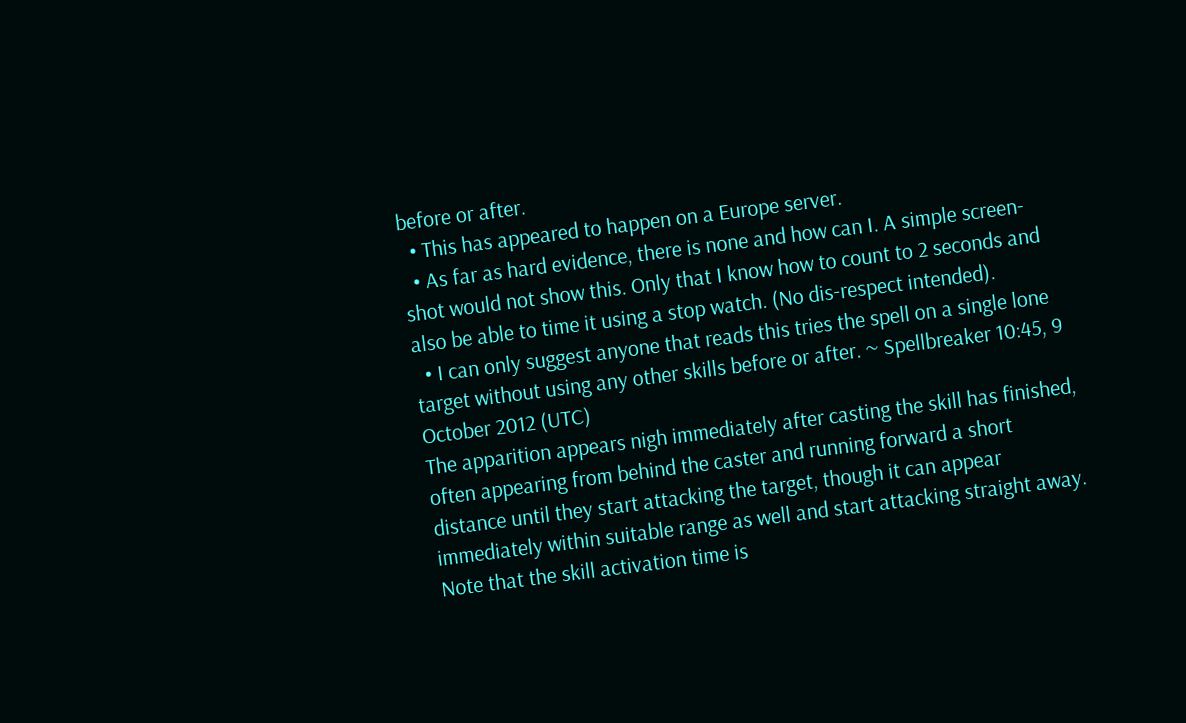before or after.
  • This has appeared to happen on a Europe server.
  • As far as hard evidence, there is none and how can I. A simple screen-shot would not show this. Only that I know how to count to 2 seconds and also be able to time it using a stop watch. (No dis-respect intended).
  • I can only suggest anyone that reads this tries the spell on a single lone target without using any other skills before or after. ~ Spellbreaker 10:45, 9 October 2012 (UTC)
The apparition appears nigh immediately after casting the skill has finished, often appearing from behind the caster and running forward a short distance until they start attacking the target, though it can appear immediately within suitable range as well and start attacking straight away. Note that the skill activation time is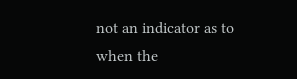not an indicator as to when the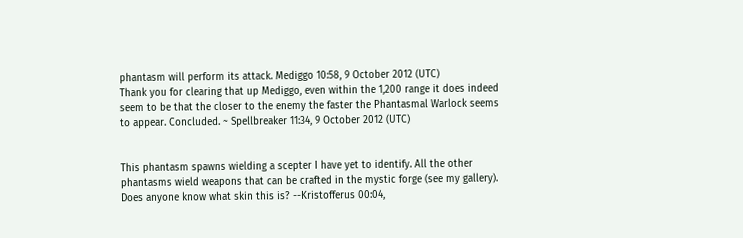phantasm will perform its attack. Mediggo 10:58, 9 October 2012 (UTC)
Thank you for clearing that up Mediggo, even within the 1,200 range it does indeed seem to be that the closer to the enemy the faster the Phantasmal Warlock seems to appear. Concluded. ~ Spellbreaker 11:34, 9 October 2012 (UTC)


This phantasm spawns wielding a scepter I have yet to identify. All the other phantasms wield weapons that can be crafted in the mystic forge (see my gallery). Does anyone know what skin this is? --Kristofferus 00:04,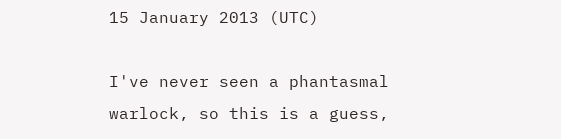15 January 2013 (UTC)

I've never seen a phantasmal warlock, so this is a guess,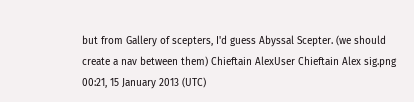but from Gallery of scepters, I'd guess Abyssal Scepter. (we should create a nav between them) Chieftain AlexUser Chieftain Alex sig.png 00:21, 15 January 2013 (UTC)